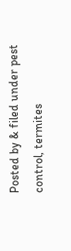Posted by & filed under pest control, termites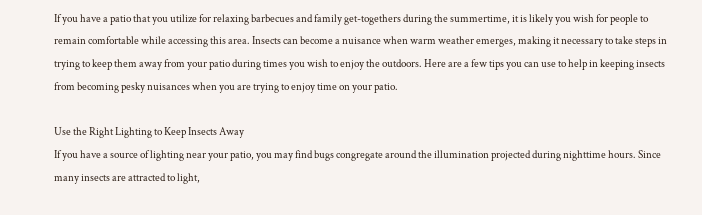If you have a patio that you utilize for relaxing barbecues and family get-togethers during the summertime, it is likely you wish for people to remain comfortable while accessing this area. Insects can become a nuisance when warm weather emerges, making it necessary to take steps in trying to keep them away from your patio during times you wish to enjoy the outdoors. Here are a few tips you can use to help in keeping insects from becoming pesky nuisances when you are trying to enjoy time on your patio.

Use the Right Lighting to Keep Insects Away
If you have a source of lighting near your patio, you may find bugs congregate around the illumination projected during nighttime hours. Since many insects are attracted to light,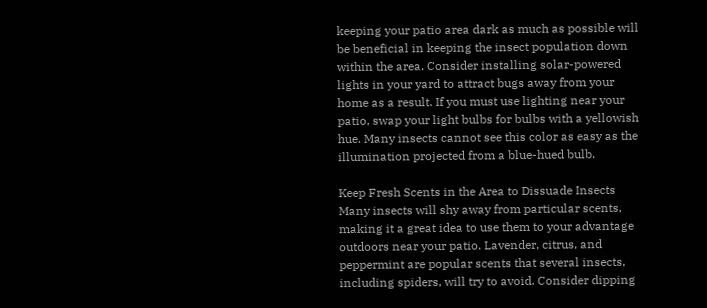keeping your patio area dark as much as possible will be beneficial in keeping the insect population down within the area. Consider installing solar-powered lights in your yard to attract bugs away from your home as a result. If you must use lighting near your patio, swap your light bulbs for bulbs with a yellowish hue. Many insects cannot see this color as easy as the illumination projected from a blue-hued bulb.

Keep Fresh Scents in the Area to Dissuade Insects
Many insects will shy away from particular scents, making it a great idea to use them to your advantage outdoors near your patio. Lavender, citrus, and peppermint are popular scents that several insects, including spiders, will try to avoid. Consider dipping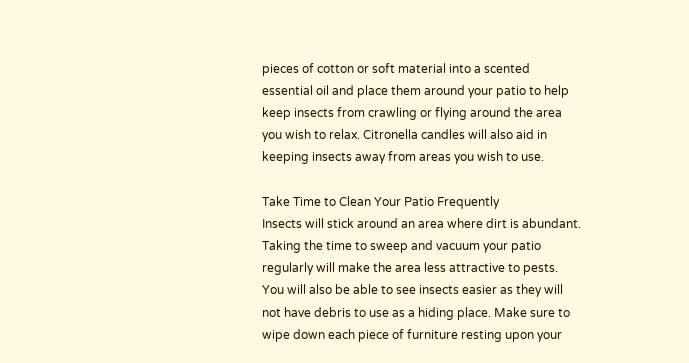pieces of cotton or soft material into a scented essential oil and place them around your patio to help keep insects from crawling or flying around the area you wish to relax. Citronella candles will also aid in keeping insects away from areas you wish to use.

Take Time to Clean Your Patio Frequently
Insects will stick around an area where dirt is abundant. Taking the time to sweep and vacuum your patio regularly will make the area less attractive to pests. You will also be able to see insects easier as they will not have debris to use as a hiding place. Make sure to wipe down each piece of furniture resting upon your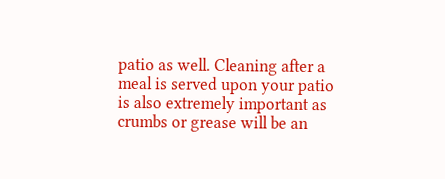patio as well. Cleaning after a meal is served upon your patio is also extremely important as crumbs or grease will be an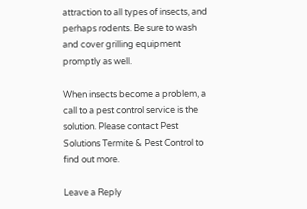attraction to all types of insects, and perhaps rodents. Be sure to wash and cover grilling equipment promptly as well.

When insects become a problem, a call to a pest control service is the solution. Please contact Pest Solutions Termite & Pest Control to find out more.

Leave a Reply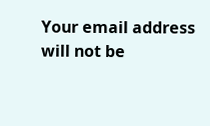Your email address will not be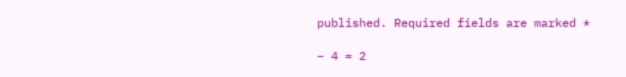published. Required fields are marked *

− 4 = 2